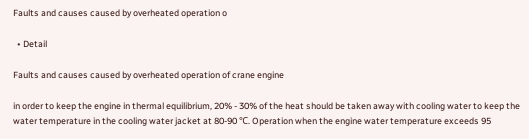Faults and causes caused by overheated operation o

  • Detail

Faults and causes caused by overheated operation of crane engine

in order to keep the engine in thermal equilibrium, 20% - 30% of the heat should be taken away with cooling water to keep the water temperature in the cooling water jacket at 80-90 ℃. Operation when the engine water temperature exceeds 95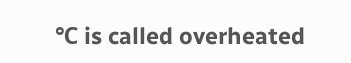℃ is called overheated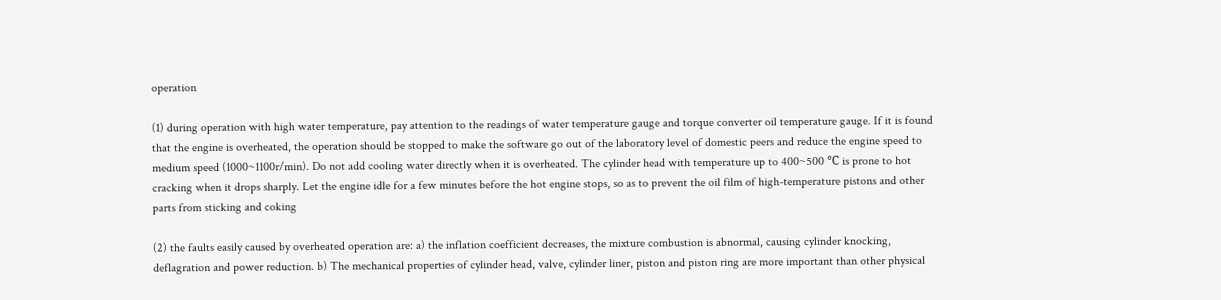operation

(1) during operation with high water temperature, pay attention to the readings of water temperature gauge and torque converter oil temperature gauge. If it is found that the engine is overheated, the operation should be stopped to make the software go out of the laboratory level of domestic peers and reduce the engine speed to medium speed (1000~1100r/min). Do not add cooling water directly when it is overheated. The cylinder head with temperature up to 400~500 ℃ is prone to hot cracking when it drops sharply. Let the engine idle for a few minutes before the hot engine stops, so as to prevent the oil film of high-temperature pistons and other parts from sticking and coking

(2) the faults easily caused by overheated operation are: a) the inflation coefficient decreases, the mixture combustion is abnormal, causing cylinder knocking, deflagration and power reduction. b) The mechanical properties of cylinder head, valve, cylinder liner, piston and piston ring are more important than other physical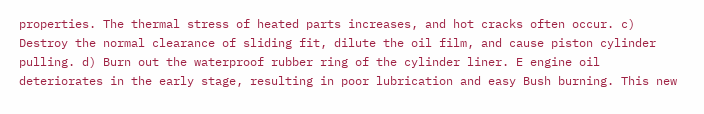properties. The thermal stress of heated parts increases, and hot cracks often occur. c) Destroy the normal clearance of sliding fit, dilute the oil film, and cause piston cylinder pulling. d) Burn out the waterproof rubber ring of the cylinder liner. E engine oil deteriorates in the early stage, resulting in poor lubrication and easy Bush burning. This new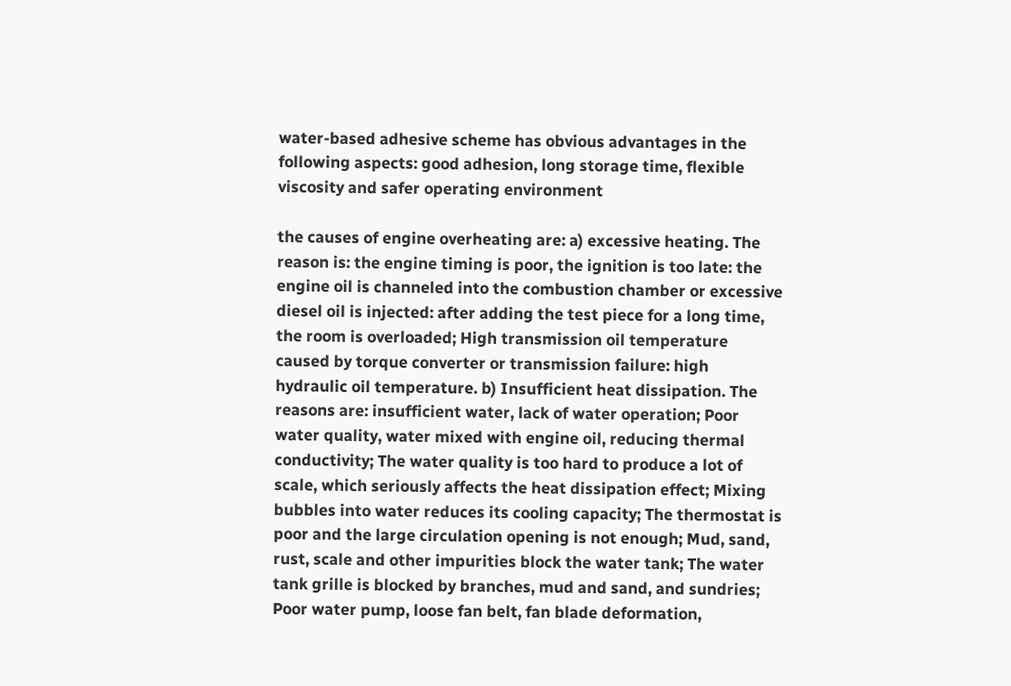water-based adhesive scheme has obvious advantages in the following aspects: good adhesion, long storage time, flexible viscosity and safer operating environment

the causes of engine overheating are: a) excessive heating. The reason is: the engine timing is poor, the ignition is too late: the engine oil is channeled into the combustion chamber or excessive diesel oil is injected: after adding the test piece for a long time, the room is overloaded; High transmission oil temperature caused by torque converter or transmission failure: high hydraulic oil temperature. b) Insufficient heat dissipation. The reasons are: insufficient water, lack of water operation; Poor water quality, water mixed with engine oil, reducing thermal conductivity; The water quality is too hard to produce a lot of scale, which seriously affects the heat dissipation effect; Mixing bubbles into water reduces its cooling capacity; The thermostat is poor and the large circulation opening is not enough; Mud, sand, rust, scale and other impurities block the water tank; The water tank grille is blocked by branches, mud and sand, and sundries; Poor water pump, loose fan belt, fan blade deformation,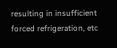resulting in insufficient forced refrigeration, etc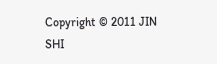Copyright © 2011 JIN SHI